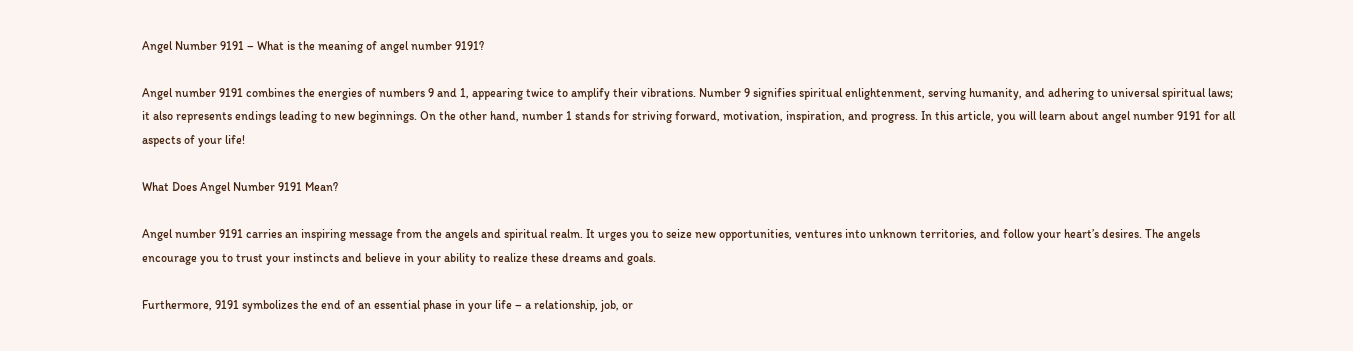Angel Number 9191 – What is the meaning of angel number 9191?

Angel number 9191 combines the energies of numbers 9 and 1, appearing twice to amplify their vibrations. Number 9 signifies spiritual enlightenment, serving humanity, and adhering to universal spiritual laws; it also represents endings leading to new beginnings. On the other hand, number 1 stands for striving forward, motivation, inspiration, and progress. In this article, you will learn about angel number 9191 for all aspects of your life!

What Does Angel Number 9191 Mean?

Angel number 9191 carries an inspiring message from the angels and spiritual realm. It urges you to seize new opportunities, ventures into unknown territories, and follow your heart’s desires. The angels encourage you to trust your instincts and believe in your ability to realize these dreams and goals.

Furthermore, 9191 symbolizes the end of an essential phase in your life – a relationship, job, or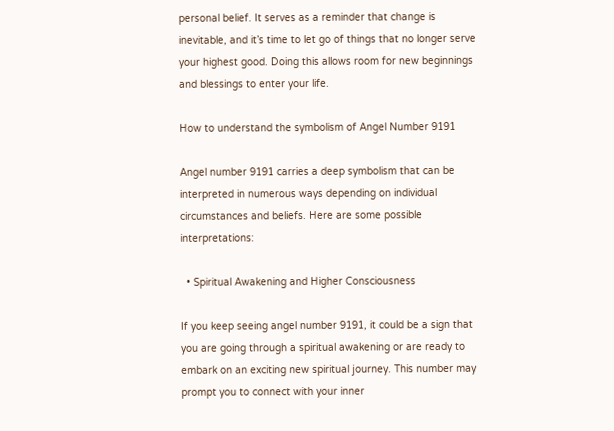personal belief. It serves as a reminder that change is inevitable, and it’s time to let go of things that no longer serve your highest good. Doing this allows room for new beginnings and blessings to enter your life.

How to understand the symbolism of Angel Number 9191

Angel number 9191 carries a deep symbolism that can be interpreted in numerous ways depending on individual circumstances and beliefs. Here are some possible interpretations:

  • Spiritual Awakening and Higher Consciousness

If you keep seeing angel number 9191, it could be a sign that you are going through a spiritual awakening or are ready to embark on an exciting new spiritual journey. This number may prompt you to connect with your inner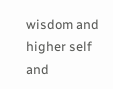wisdom and higher self and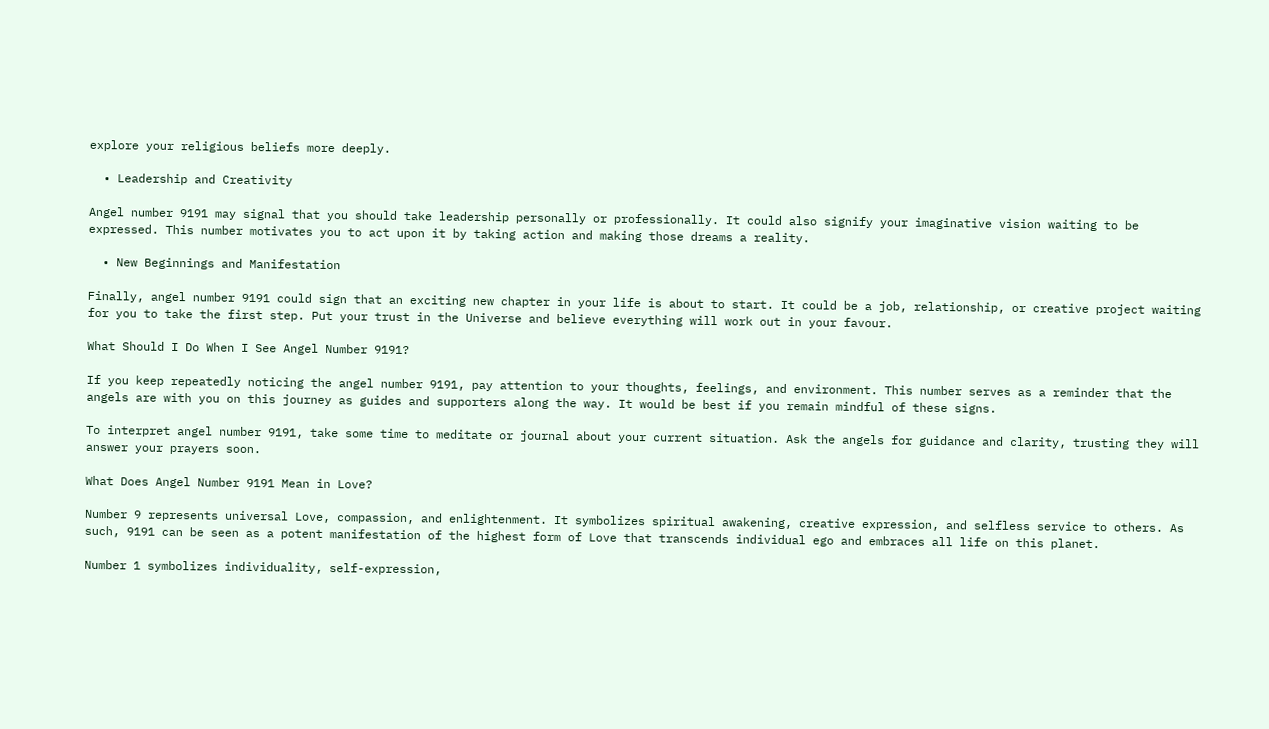explore your religious beliefs more deeply.

  • Leadership and Creativity

Angel number 9191 may signal that you should take leadership personally or professionally. It could also signify your imaginative vision waiting to be expressed. This number motivates you to act upon it by taking action and making those dreams a reality.

  • New Beginnings and Manifestation

Finally, angel number 9191 could sign that an exciting new chapter in your life is about to start. It could be a job, relationship, or creative project waiting for you to take the first step. Put your trust in the Universe and believe everything will work out in your favour.

What Should I Do When I See Angel Number 9191?

If you keep repeatedly noticing the angel number 9191, pay attention to your thoughts, feelings, and environment. This number serves as a reminder that the angels are with you on this journey as guides and supporters along the way. It would be best if you remain mindful of these signs.

To interpret angel number 9191, take some time to meditate or journal about your current situation. Ask the angels for guidance and clarity, trusting they will answer your prayers soon.

What Does Angel Number 9191 Mean in Love?

Number 9 represents universal Love, compassion, and enlightenment. It symbolizes spiritual awakening, creative expression, and selfless service to others. As such, 9191 can be seen as a potent manifestation of the highest form of Love that transcends individual ego and embraces all life on this planet.

Number 1 symbolizes individuality, self-expression,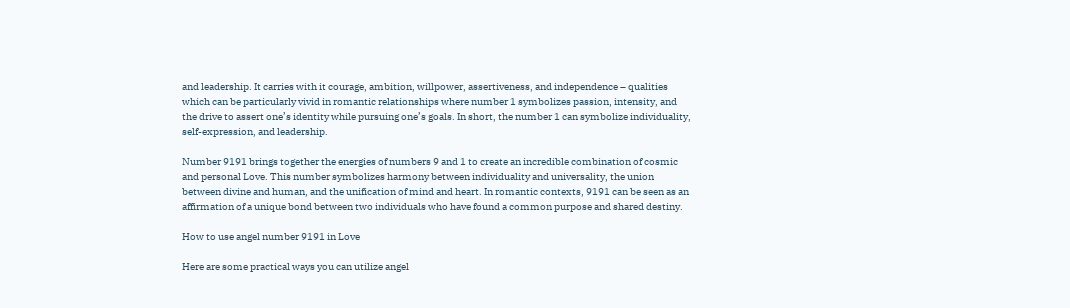and leadership. It carries with it courage, ambition, willpower, assertiveness, and independence – qualities which can be particularly vivid in romantic relationships where number 1 symbolizes passion, intensity, and the drive to assert one’s identity while pursuing one’s goals. In short, the number 1 can symbolize individuality, self-expression, and leadership.

Number 9191 brings together the energies of numbers 9 and 1 to create an incredible combination of cosmic and personal Love. This number symbolizes harmony between individuality and universality, the union between divine and human, and the unification of mind and heart. In romantic contexts, 9191 can be seen as an affirmation of a unique bond between two individuals who have found a common purpose and shared destiny.

How to use angel number 9191 in Love

Here are some practical ways you can utilize angel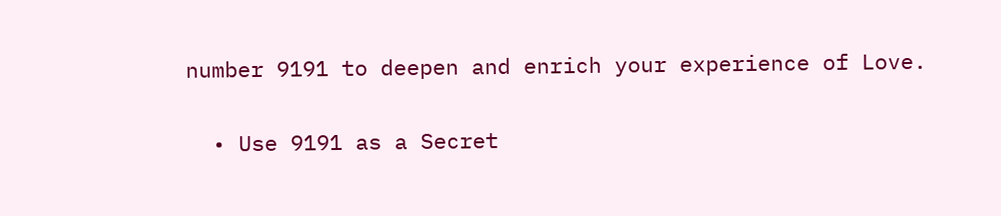number 9191 to deepen and enrich your experience of Love.

  • Use 9191 as a Secret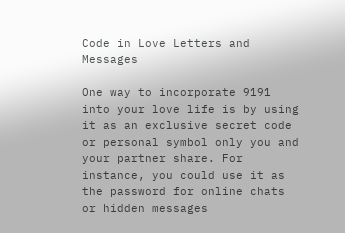Code in Love Letters and Messages

One way to incorporate 9191 into your love life is by using it as an exclusive secret code or personal symbol only you and your partner share. For instance, you could use it as the password for online chats or hidden messages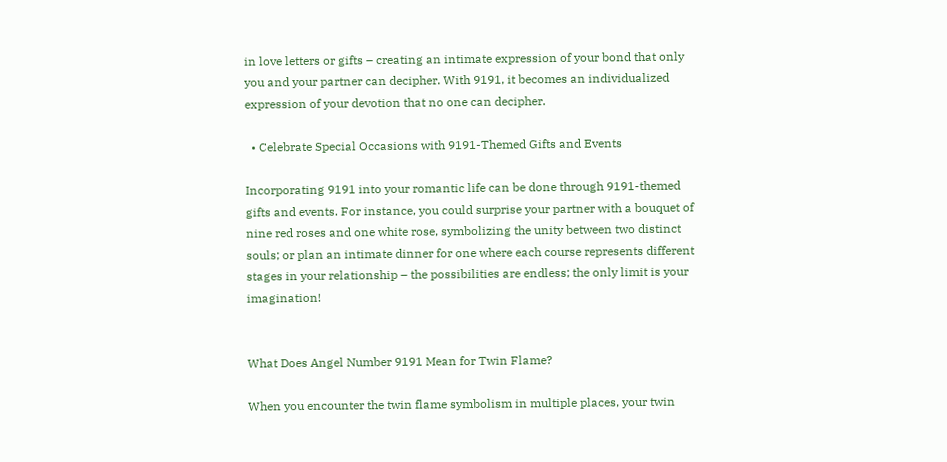in love letters or gifts – creating an intimate expression of your bond that only you and your partner can decipher. With 9191, it becomes an individualized expression of your devotion that no one can decipher.

  • Celebrate Special Occasions with 9191-Themed Gifts and Events

Incorporating 9191 into your romantic life can be done through 9191-themed gifts and events. For instance, you could surprise your partner with a bouquet of nine red roses and one white rose, symbolizing the unity between two distinct souls; or plan an intimate dinner for one where each course represents different stages in your relationship – the possibilities are endless; the only limit is your imagination!


What Does Angel Number 9191 Mean for Twin Flame?

When you encounter the twin flame symbolism in multiple places, your twin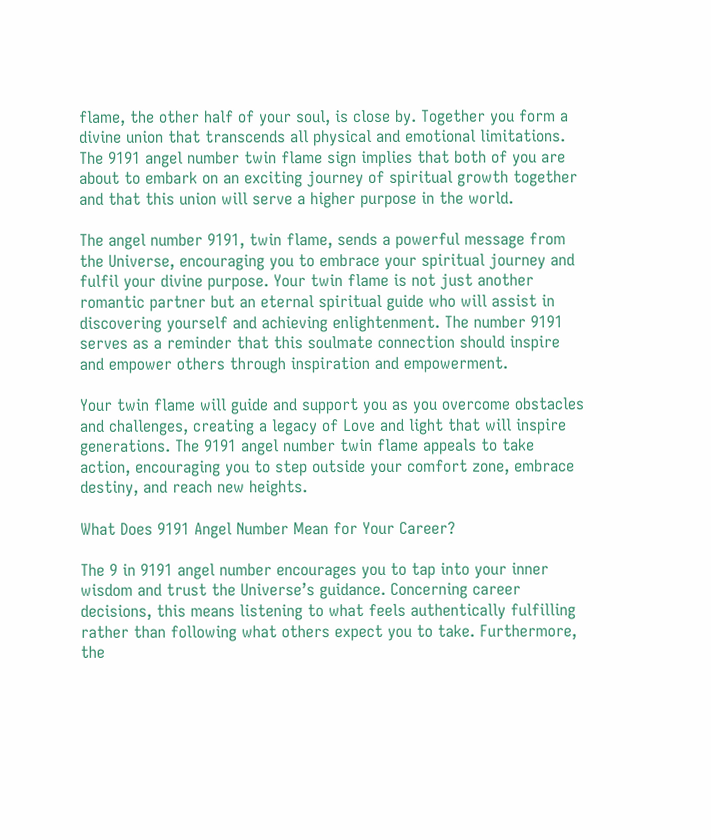flame, the other half of your soul, is close by. Together you form a divine union that transcends all physical and emotional limitations. The 9191 angel number twin flame sign implies that both of you are about to embark on an exciting journey of spiritual growth together and that this union will serve a higher purpose in the world.

The angel number 9191, twin flame, sends a powerful message from the Universe, encouraging you to embrace your spiritual journey and fulfil your divine purpose. Your twin flame is not just another romantic partner but an eternal spiritual guide who will assist in discovering yourself and achieving enlightenment. The number 9191 serves as a reminder that this soulmate connection should inspire and empower others through inspiration and empowerment.

Your twin flame will guide and support you as you overcome obstacles and challenges, creating a legacy of Love and light that will inspire generations. The 9191 angel number twin flame appeals to take action, encouraging you to step outside your comfort zone, embrace destiny, and reach new heights.

What Does 9191 Angel Number Mean for Your Career?

The 9 in 9191 angel number encourages you to tap into your inner wisdom and trust the Universe’s guidance. Concerning career decisions, this means listening to what feels authentically fulfilling rather than following what others expect you to take. Furthermore, the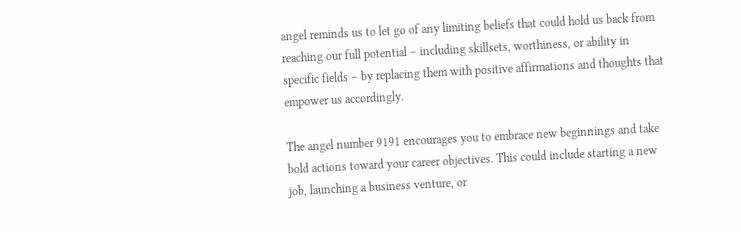angel reminds us to let go of any limiting beliefs that could hold us back from reaching our full potential – including skillsets, worthiness, or ability in specific fields – by replacing them with positive affirmations and thoughts that empower us accordingly.

The angel number 9191 encourages you to embrace new beginnings and take bold actions toward your career objectives. This could include starting a new job, launching a business venture, or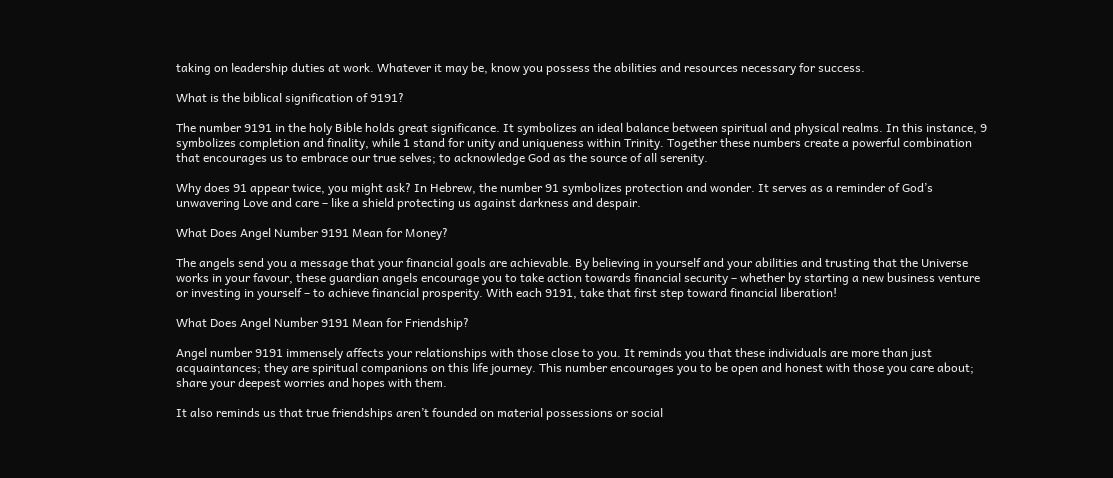taking on leadership duties at work. Whatever it may be, know you possess the abilities and resources necessary for success.

What is the biblical signification of 9191?

The number 9191 in the holy Bible holds great significance. It symbolizes an ideal balance between spiritual and physical realms. In this instance, 9 symbolizes completion and finality, while 1 stand for unity and uniqueness within Trinity. Together these numbers create a powerful combination that encourages us to embrace our true selves; to acknowledge God as the source of all serenity.

Why does 91 appear twice, you might ask? In Hebrew, the number 91 symbolizes protection and wonder. It serves as a reminder of God’s unwavering Love and care – like a shield protecting us against darkness and despair.

What Does Angel Number 9191 Mean for Money?

The angels send you a message that your financial goals are achievable. By believing in yourself and your abilities and trusting that the Universe works in your favour, these guardian angels encourage you to take action towards financial security – whether by starting a new business venture or investing in yourself – to achieve financial prosperity. With each 9191, take that first step toward financial liberation!

What Does Angel Number 9191 Mean for Friendship?

Angel number 9191 immensely affects your relationships with those close to you. It reminds you that these individuals are more than just acquaintances; they are spiritual companions on this life journey. This number encourages you to be open and honest with those you care about; share your deepest worries and hopes with them.

It also reminds us that true friendships aren’t founded on material possessions or social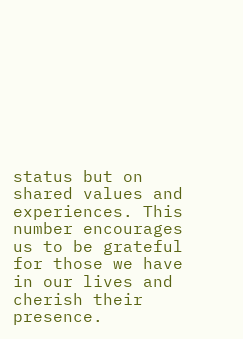status but on shared values and experiences. This number encourages us to be grateful for those we have in our lives and cherish their presence.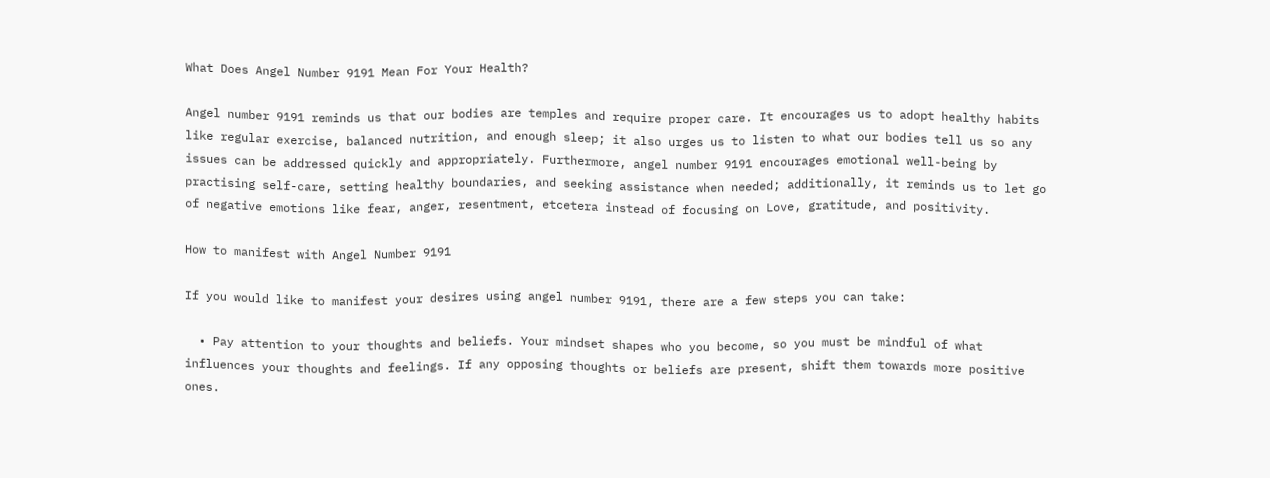What Does Angel Number 9191 Mean For Your Health?

Angel number 9191 reminds us that our bodies are temples and require proper care. It encourages us to adopt healthy habits like regular exercise, balanced nutrition, and enough sleep; it also urges us to listen to what our bodies tell us so any issues can be addressed quickly and appropriately. Furthermore, angel number 9191 encourages emotional well-being by practising self-care, setting healthy boundaries, and seeking assistance when needed; additionally, it reminds us to let go of negative emotions like fear, anger, resentment, etcetera instead of focusing on Love, gratitude, and positivity.

How to manifest with Angel Number 9191

If you would like to manifest your desires using angel number 9191, there are a few steps you can take:

  • Pay attention to your thoughts and beliefs. Your mindset shapes who you become, so you must be mindful of what influences your thoughts and feelings. If any opposing thoughts or beliefs are present, shift them towards more positive ones.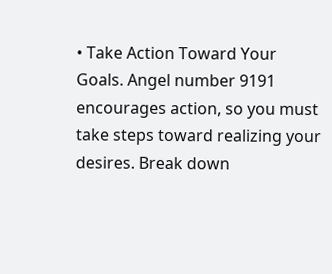• Take Action Toward Your Goals. Angel number 9191 encourages action, so you must take steps toward realizing your desires. Break down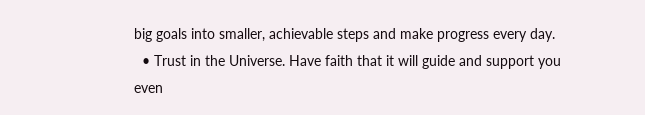big goals into smaller, achievable steps and make progress every day.
  • Trust in the Universe. Have faith that it will guide and support you even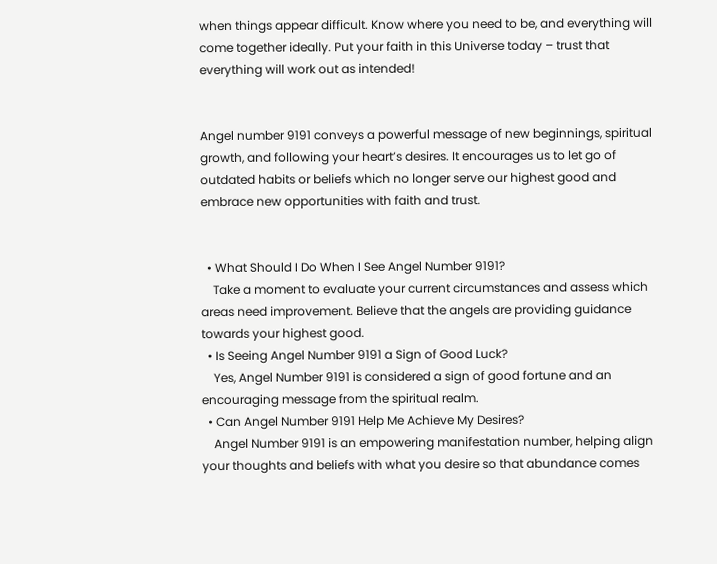when things appear difficult. Know where you need to be, and everything will come together ideally. Put your faith in this Universe today – trust that everything will work out as intended!


Angel number 9191 conveys a powerful message of new beginnings, spiritual growth, and following your heart’s desires. It encourages us to let go of outdated habits or beliefs which no longer serve our highest good and embrace new opportunities with faith and trust.


  • What Should I Do When I See Angel Number 9191?
    Take a moment to evaluate your current circumstances and assess which areas need improvement. Believe that the angels are providing guidance towards your highest good.
  • Is Seeing Angel Number 9191 a Sign of Good Luck?
    Yes, Angel Number 9191 is considered a sign of good fortune and an encouraging message from the spiritual realm.
  • Can Angel Number 9191 Help Me Achieve My Desires?
    Angel Number 9191 is an empowering manifestation number, helping align your thoughts and beliefs with what you desire so that abundance comes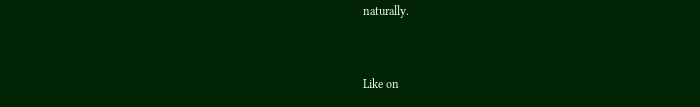naturally.


Like on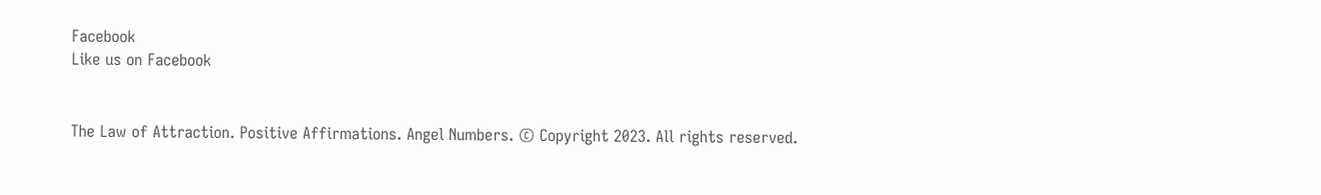Facebook
Like us on Facebook


The Law of Attraction. Positive Affirmations. Angel Numbers. © Copyright 2023. All rights reserved.